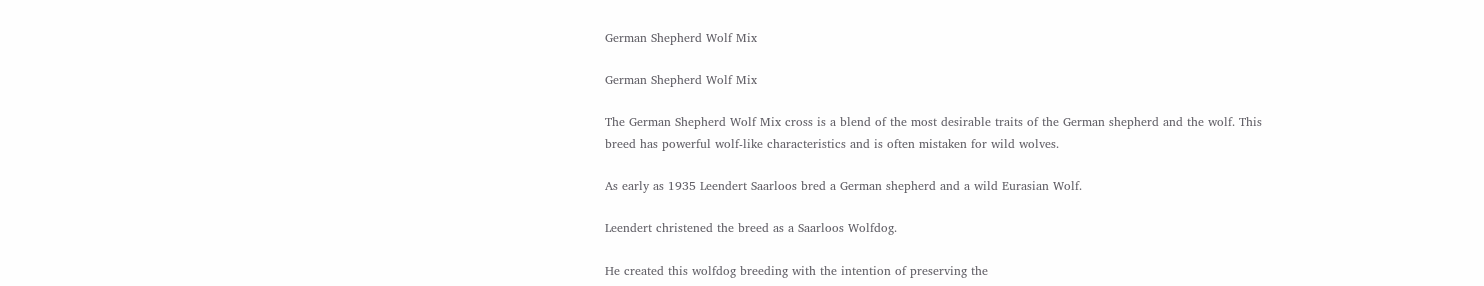German Shepherd Wolf Mix

German Shepherd Wolf Mix

The German Shepherd Wolf Mix cross is a blend of the most desirable traits of the German shepherd and the wolf. This breed has powerful wolf-like characteristics and is often mistaken for wild wolves.

As early as 1935 Leendert Saarloos bred a German shepherd and a wild Eurasian Wolf.

Leendert christened the breed as a Saarloos Wolfdog.

He created this wolfdog breeding with the intention of preserving the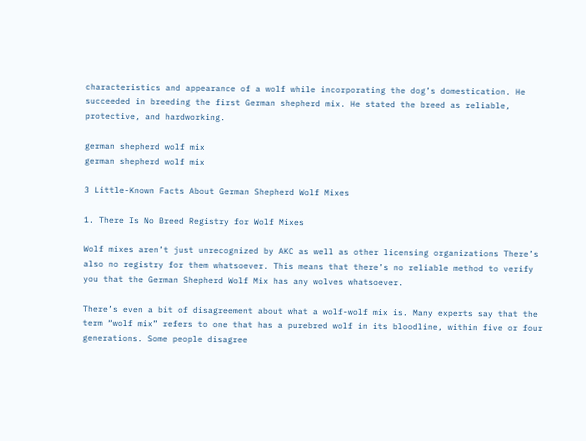characteristics and appearance of a wolf while incorporating the dog’s domestication. He succeeded in breeding the first German shepherd mix. He stated the breed as reliable, protective, and hardworking.

german shepherd wolf mix
german shepherd wolf mix

3 Little-Known Facts About German Shepherd Wolf Mixes

1. There Is No Breed Registry for Wolf Mixes

Wolf mixes aren’t just unrecognized by AKC as well as other licensing organizations There’s also no registry for them whatsoever. This means that there’s no reliable method to verify you that the German Shepherd Wolf Mix has any wolves whatsoever.

There’s even a bit of disagreement about what a wolf-wolf mix is. Many experts say that the term “wolf mix” refers to one that has a purebred wolf in its bloodline, within five or four generations. Some people disagree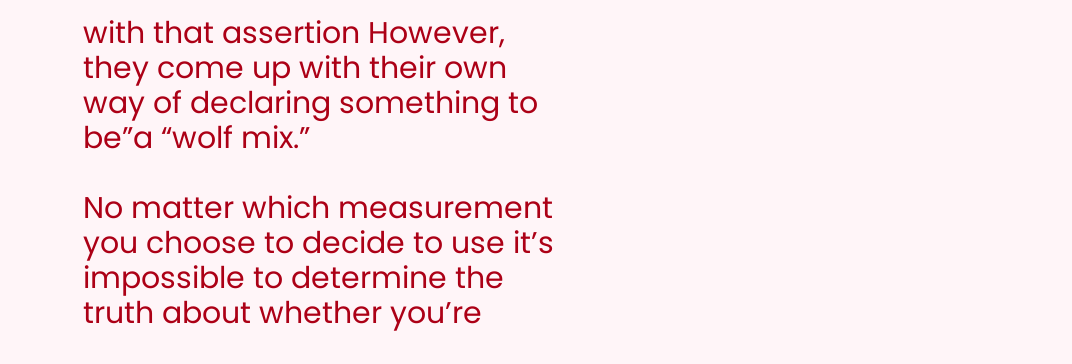with that assertion However, they come up with their own way of declaring something to be”a “wolf mix.”

No matter which measurement you choose to decide to use it’s impossible to determine the truth about whether you’re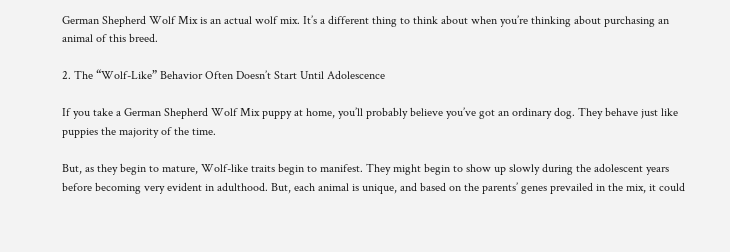German Shepherd Wolf Mix is an actual wolf mix. It’s a different thing to think about when you’re thinking about purchasing an animal of this breed.

2. The “Wolf-Like” Behavior Often Doesn’t Start Until Adolescence

If you take a German Shepherd Wolf Mix puppy at home, you’ll probably believe you’ve got an ordinary dog. They behave just like puppies the majority of the time.

But, as they begin to mature, Wolf-like traits begin to manifest. They might begin to show up slowly during the adolescent years before becoming very evident in adulthood. But, each animal is unique, and based on the parents’ genes prevailed in the mix, it could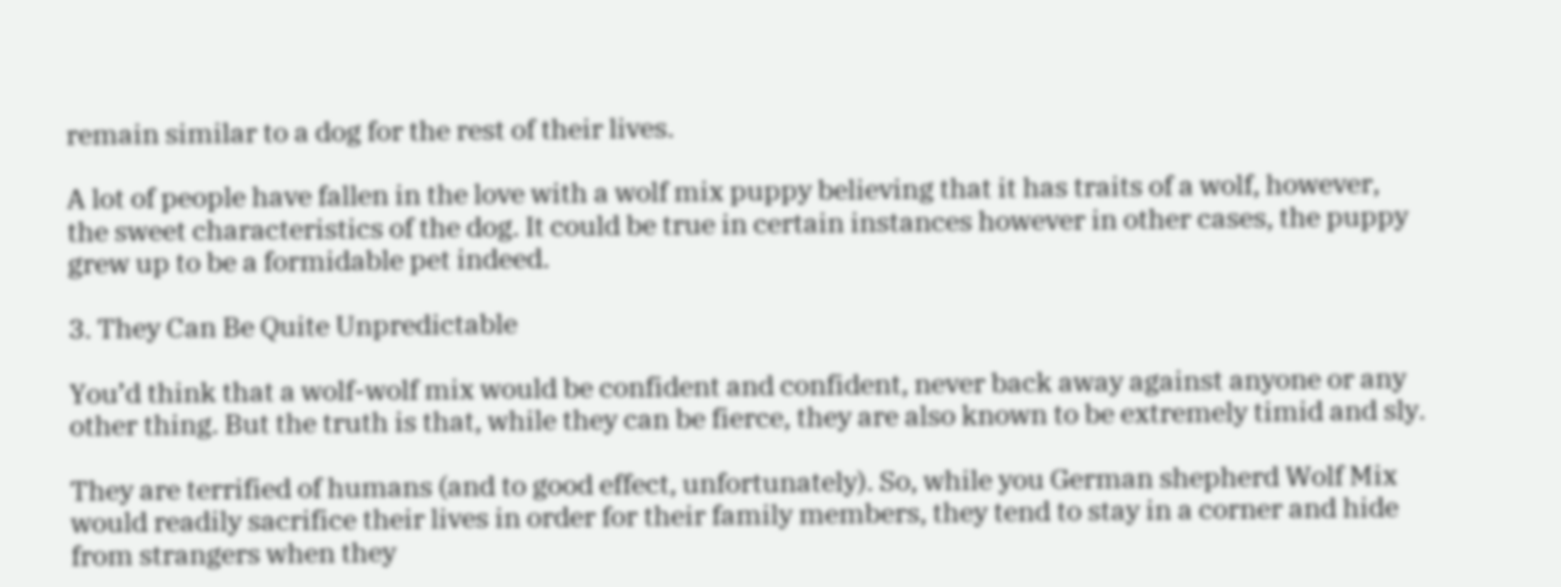remain similar to a dog for the rest of their lives.

A lot of people have fallen in the love with a wolf mix puppy believing that it has traits of a wolf, however, the sweet characteristics of the dog. It could be true in certain instances however in other cases, the puppy grew up to be a formidable pet indeed.

3. They Can Be Quite Unpredictable

You’d think that a wolf-wolf mix would be confident and confident, never back away against anyone or any other thing. But the truth is that, while they can be fierce, they are also known to be extremely timid and sly.

They are terrified of humans (and to good effect, unfortunately). So, while you German shepherd Wolf Mix would readily sacrifice their lives in order for their family members, they tend to stay in a corner and hide from strangers when they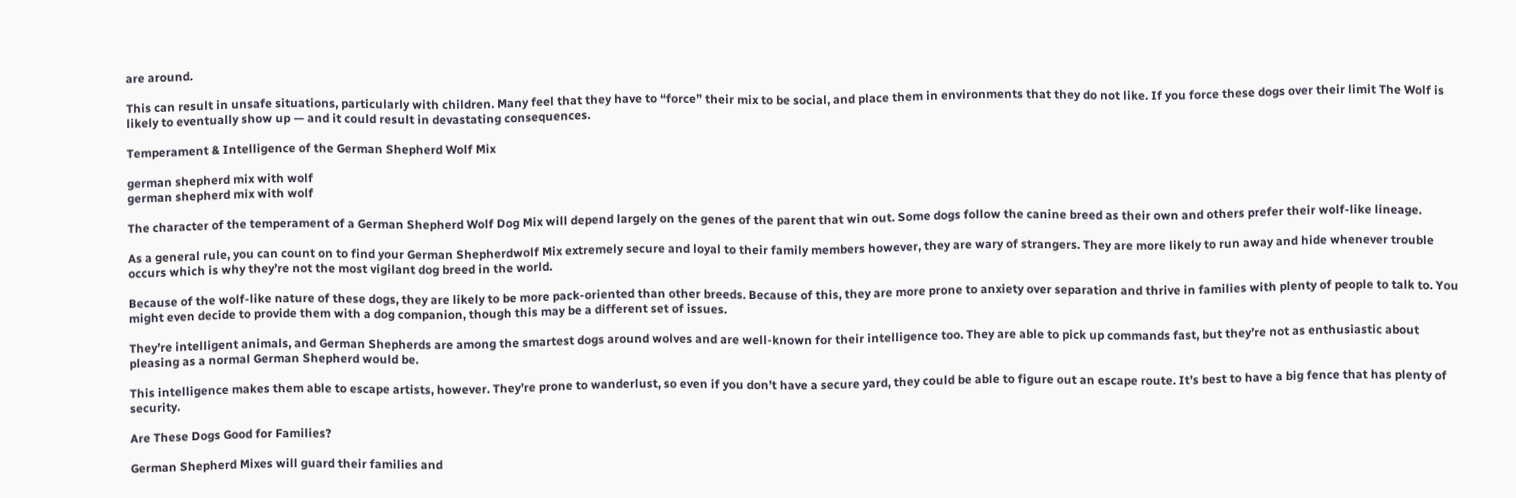are around.

This can result in unsafe situations, particularly with children. Many feel that they have to “force” their mix to be social, and place them in environments that they do not like. If you force these dogs over their limit The Wolf is likely to eventually show up — and it could result in devastating consequences.

Temperament & Intelligence of the German Shepherd Wolf Mix

german shepherd mix with wolf
german shepherd mix with wolf

The character of the temperament of a German Shepherd Wolf Dog Mix will depend largely on the genes of the parent that win out. Some dogs follow the canine breed as their own and others prefer their wolf-like lineage.

As a general rule, you can count on to find your German Shepherdwolf Mix extremely secure and loyal to their family members however, they are wary of strangers. They are more likely to run away and hide whenever trouble occurs which is why they’re not the most vigilant dog breed in the world.

Because of the wolf-like nature of these dogs, they are likely to be more pack-oriented than other breeds. Because of this, they are more prone to anxiety over separation and thrive in families with plenty of people to talk to. You might even decide to provide them with a dog companion, though this may be a different set of issues.

They’re intelligent animals, and German Shepherds are among the smartest dogs around wolves and are well-known for their intelligence too. They are able to pick up commands fast, but they’re not as enthusiastic about pleasing as a normal German Shepherd would be.

This intelligence makes them able to escape artists, however. They’re prone to wanderlust, so even if you don’t have a secure yard, they could be able to figure out an escape route. It’s best to have a big fence that has plenty of security.

Are These Dogs Good for Families?

German Shepherd Mixes will guard their families and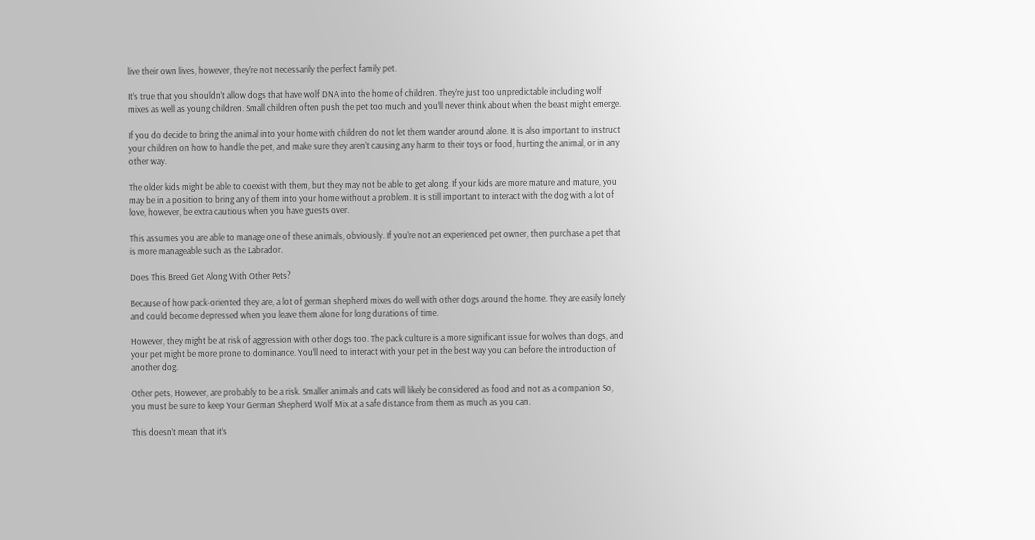live their own lives, however, they’re not necessarily the perfect family pet.

It’s true that you shouldn’t allow dogs that have wolf DNA into the home of children. They’re just too unpredictable including wolf mixes as well as young children. Small children often push the pet too much and you’ll never think about when the beast might emerge.

If you do decide to bring the animal into your home with children do not let them wander around alone. It is also important to instruct your children on how to handle the pet, and make sure they aren’t causing any harm to their toys or food, hurting the animal, or in any other way.

The older kids might be able to coexist with them, but they may not be able to get along. If your kids are more mature and mature, you may be in a position to bring any of them into your home without a problem. It is still important to interact with the dog with a lot of love, however, be extra cautious when you have guests over.

This assumes you are able to manage one of these animals, obviously. If you’re not an experienced pet owner, then purchase a pet that is more manageable such as the Labrador.

Does This Breed Get Along With Other Pets?

Because of how pack-oriented they are, a lot of german shepherd mixes do well with other dogs around the home. They are easily lonely and could become depressed when you leave them alone for long durations of time.

However, they might be at risk of aggression with other dogs too. The pack culture is a more significant issue for wolves than dogs, and your pet might be more prone to dominance. You’ll need to interact with your pet in the best way you can before the introduction of another dog.

Other pets, However, are probably to be a risk. Smaller animals and cats will likely be considered as food and not as a companion So, you must be sure to keep Your German Shepherd Wolf Mix at a safe distance from them as much as you can.

This doesn’t mean that it’s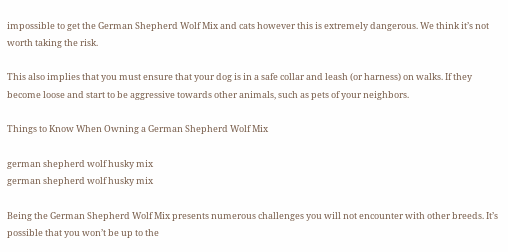impossible to get the German Shepherd Wolf Mix and cats however this is extremely dangerous. We think it’s not worth taking the risk.

This also implies that you must ensure that your dog is in a safe collar and leash (or harness) on walks. If they become loose and start to be aggressive towards other animals, such as pets of your neighbors.

Things to Know When Owning a German Shepherd Wolf Mix

german shepherd wolf husky mix
german shepherd wolf husky mix

Being the German Shepherd Wolf Mix presents numerous challenges you will not encounter with other breeds. It’s possible that you won’t be up to the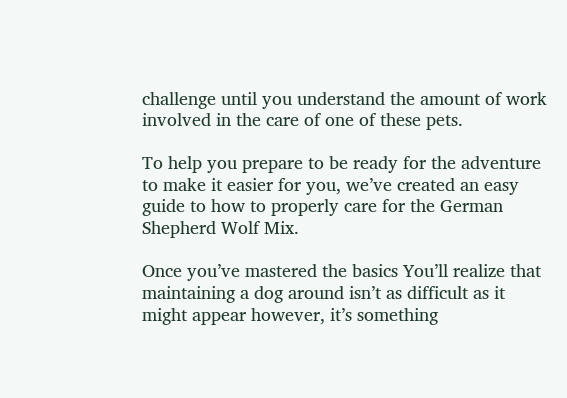challenge until you understand the amount of work involved in the care of one of these pets.

To help you prepare to be ready for the adventure to make it easier for you, we’ve created an easy guide to how to properly care for the German Shepherd Wolf Mix.

Once you’ve mastered the basics You’ll realize that maintaining a dog around isn’t as difficult as it might appear however, it’s something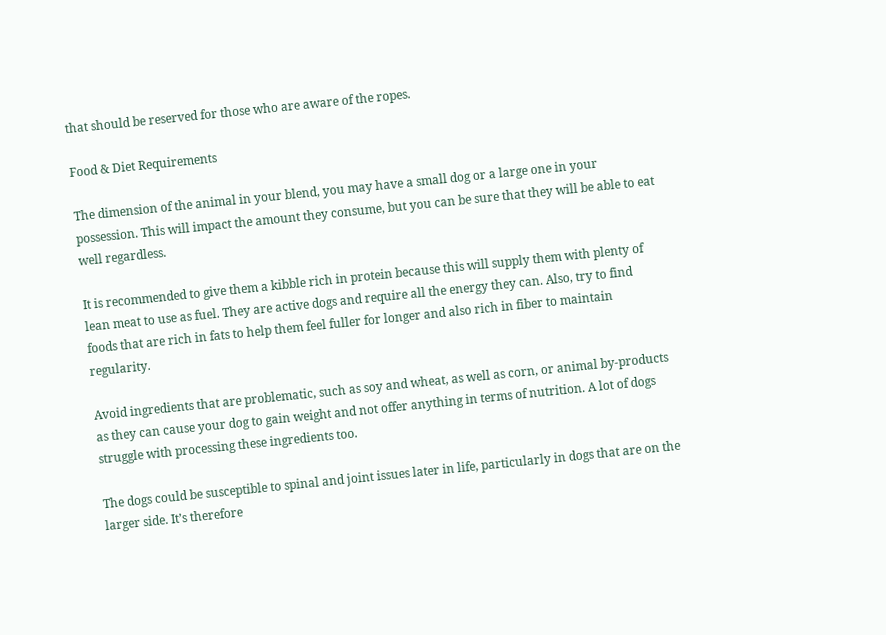that should be reserved for those who are aware of the ropes.

Food & Diet Requirements

The dimension of the animal in your blend, you may have a small dog or a large one in your possession. This will impact the amount they consume, but you can be sure that they will be able to eat well regardless.

It is recommended to give them a kibble rich in protein because this will supply them with plenty of lean meat to use as fuel. They are active dogs and require all the energy they can. Also, try to find foods that are rich in fats to help them feel fuller for longer and also rich in fiber to maintain regularity.

Avoid ingredients that are problematic, such as soy and wheat, as well as corn, or animal by-products as they can cause your dog to gain weight and not offer anything in terms of nutrition. A lot of dogs struggle with processing these ingredients too.

The dogs could be susceptible to spinal and joint issues later in life, particularly in dogs that are on the larger side. It’s therefore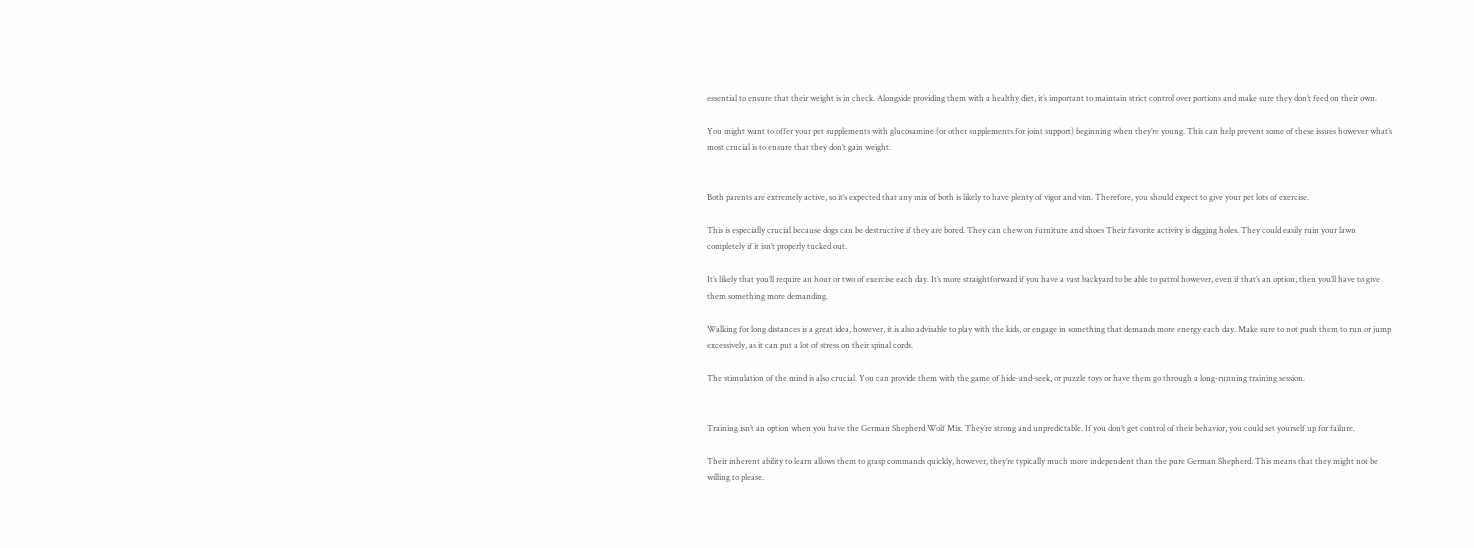essential to ensure that their weight is in check. Alongside providing them with a healthy diet, it’s important to maintain strict control over portions and make sure they don’t feed on their own.

You might want to offer your pet supplements with glucosamine (or other supplements for joint support) beginning when they’re young. This can help prevent some of these issues however what’s most crucial is to ensure that they don’t gain weight.


Both parents are extremely active, so it’s expected that any mix of both is likely to have plenty of vigor and vim. Therefore, you should expect to give your pet lots of exercise.

This is especially crucial because dogs can be destructive if they are bored. They can chew on furniture and shoes Their favorite activity is digging holes. They could easily ruin your lawn completely if it isn’t properly tucked out.

It’s likely that you’ll require an hour or two of exercise each day. It’s more straightforward if you have a vast backyard to be able to patrol however, even if that’s an option, then you’ll have to give them something more demanding.

Walking for long distances is a great idea, however, it is also advisable to play with the kids, or engage in something that demands more energy each day. Make sure to not push them to run or jump excessively, as it can put a lot of stress on their spinal cords.

The stimulation of the mind is also crucial. You can provide them with the game of hide-and-seek, or puzzle toys or have them go through a long-running training session.


Training isn’t an option when you have the German Shepherd Wolf Mix. They’re strong and unpredictable. If you don’t get control of their behavior, you could set yourself up for failure.

Their inherent ability to learn allows them to grasp commands quickly, however, they’re typically much more independent than the pure German Shepherd. This means that they might not be willing to please.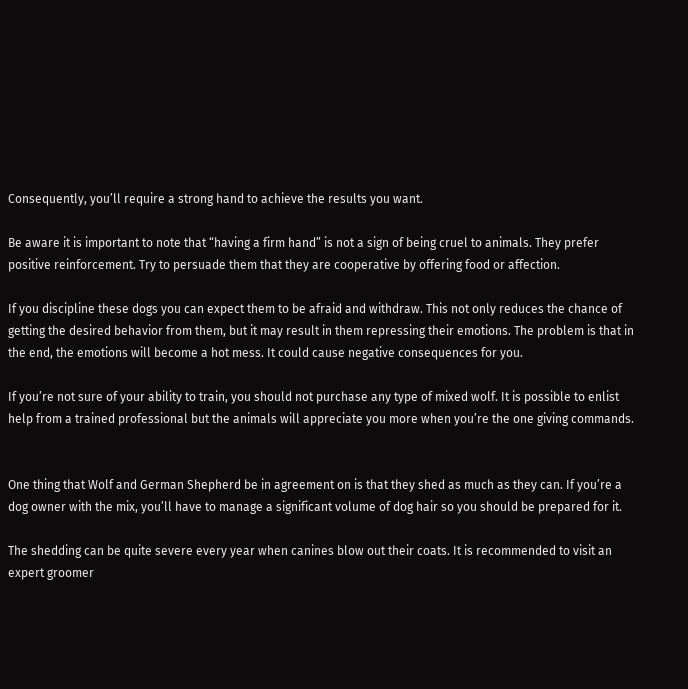Consequently, you’ll require a strong hand to achieve the results you want.

Be aware it is important to note that “having a firm hand” is not a sign of being cruel to animals. They prefer positive reinforcement. Try to persuade them that they are cooperative by offering food or affection.

If you discipline these dogs you can expect them to be afraid and withdraw. This not only reduces the chance of getting the desired behavior from them, but it may result in them repressing their emotions. The problem is that in the end, the emotions will become a hot mess. It could cause negative consequences for you.

If you’re not sure of your ability to train, you should not purchase any type of mixed wolf. It is possible to enlist help from a trained professional but the animals will appreciate you more when you’re the one giving commands.


One thing that Wolf and German Shepherd be in agreement on is that they shed as much as they can. If you’re a dog owner with the mix, you’ll have to manage a significant volume of dog hair so you should be prepared for it.

The shedding can be quite severe every year when canines blow out their coats. It is recommended to visit an expert groomer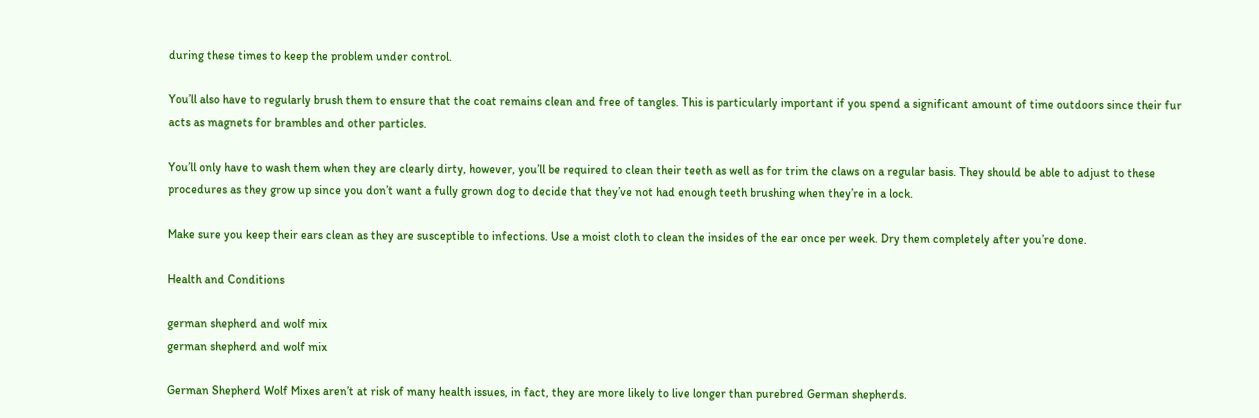during these times to keep the problem under control.

You’ll also have to regularly brush them to ensure that the coat remains clean and free of tangles. This is particularly important if you spend a significant amount of time outdoors since their fur acts as magnets for brambles and other particles.

You’ll only have to wash them when they are clearly dirty, however, you’ll be required to clean their teeth as well as for trim the claws on a regular basis. They should be able to adjust to these procedures as they grow up since you don’t want a fully grown dog to decide that they’ve not had enough teeth brushing when they’re in a lock.

Make sure you keep their ears clean as they are susceptible to infections. Use a moist cloth to clean the insides of the ear once per week. Dry them completely after you’re done.

Health and Conditions

german shepherd and wolf mix
german shepherd and wolf mix

German Shepherd Wolf Mixes aren’t at risk of many health issues, in fact, they are more likely to live longer than purebred German shepherds.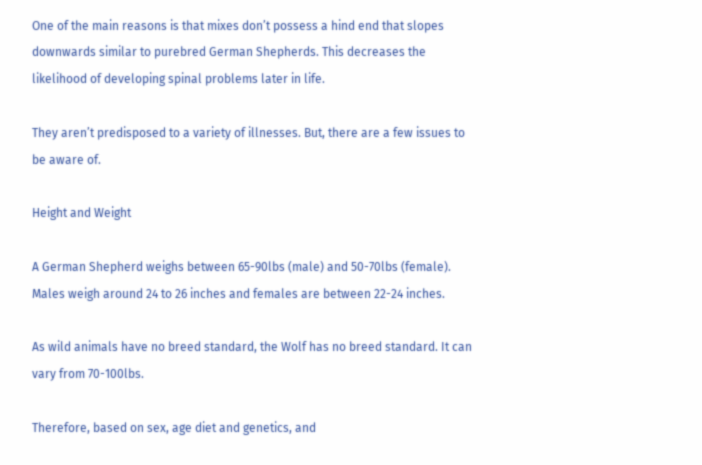One of the main reasons is that mixes don’t possess a hind end that slopes downwards similar to purebred German Shepherds. This decreases the likelihood of developing spinal problems later in life.

They aren’t predisposed to a variety of illnesses. But, there are a few issues to be aware of.

Height and Weight

A German Shepherd weighs between 65-90lbs (male) and 50-70lbs (female). Males weigh around 24 to 26 inches and females are between 22-24 inches.

As wild animals have no breed standard, the Wolf has no breed standard. It can vary from 70-100lbs.

Therefore, based on sex, age diet and genetics, and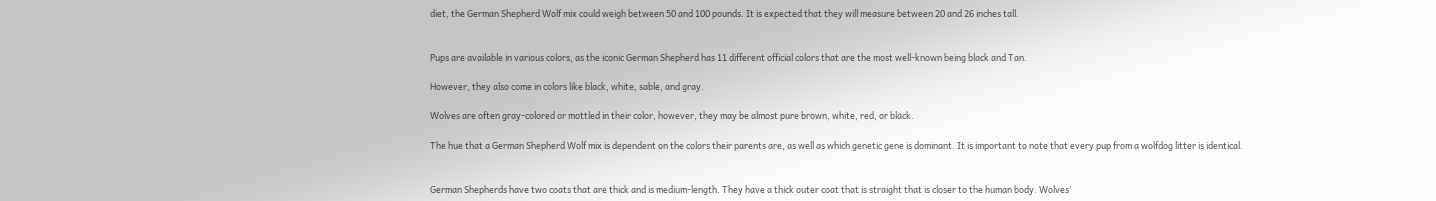diet, the German Shepherd Wolf mix could weigh between 50 and 100 pounds. It is expected that they will measure between 20 and 26 inches tall.


Pups are available in various colors, as the iconic German Shepherd has 11 different official colors that are the most well-known being black and Tan.

However, they also come in colors like black, white, sable, and gray.

Wolves are often gray-colored or mottled in their color, however, they may be almost pure brown, white, red, or black.

The hue that a German Shepherd Wolf mix is dependent on the colors their parents are, as well as which genetic gene is dominant. It is important to note that every pup from a wolfdog litter is identical.


German Shepherds have two coats that are thick and is medium-length. They have a thick outer coat that is straight that is closer to the human body. Wolves’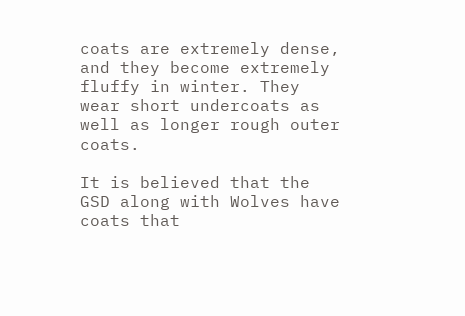coats are extremely dense, and they become extremely fluffy in winter. They wear short undercoats as well as longer rough outer coats.

It is believed that the GSD along with Wolves have coats that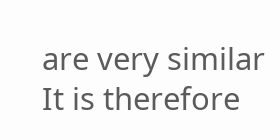are very similar It is therefore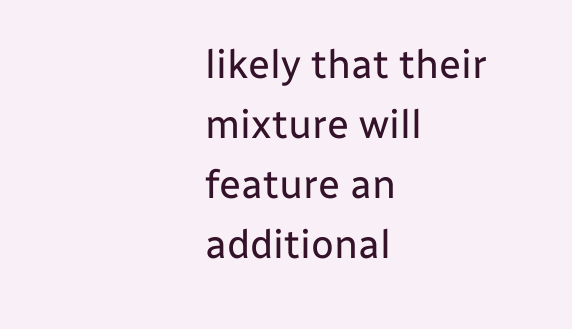likely that their mixture will feature an additional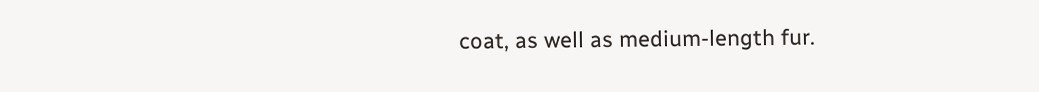coat, as well as medium-length fur.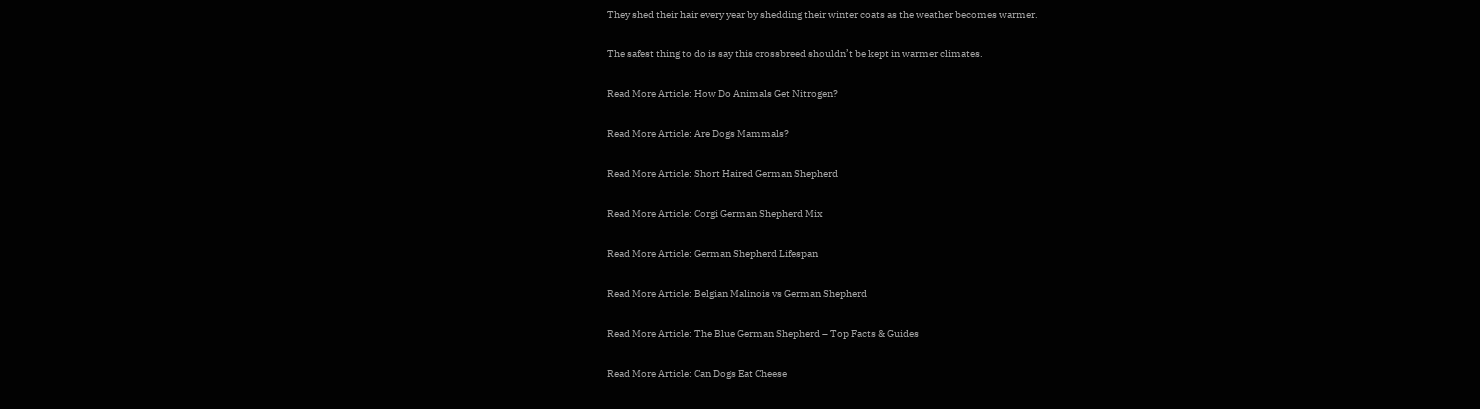They shed their hair every year by shedding their winter coats as the weather becomes warmer.

The safest thing to do is say this crossbreed shouldn’t be kept in warmer climates.

Read More Article: How Do Animals Get Nitrogen?

Read More Article: Are Dogs Mammals?

Read More Article: Short Haired German Shepherd

Read More Article: Corgi German Shepherd Mix

Read More Article: German Shepherd Lifespan

Read More Article: Belgian Malinois vs German Shepherd

Read More Article: The Blue German Shepherd – Top Facts & Guides

Read More Article: Can Dogs Eat Cheese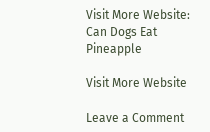Visit More Website: Can Dogs Eat Pineapple

Visit More Website

Leave a Comment